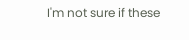I'm not sure if these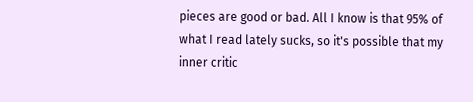pieces are good or bad. All I know is that 95% of what I read lately sucks, so it's possible that my inner critic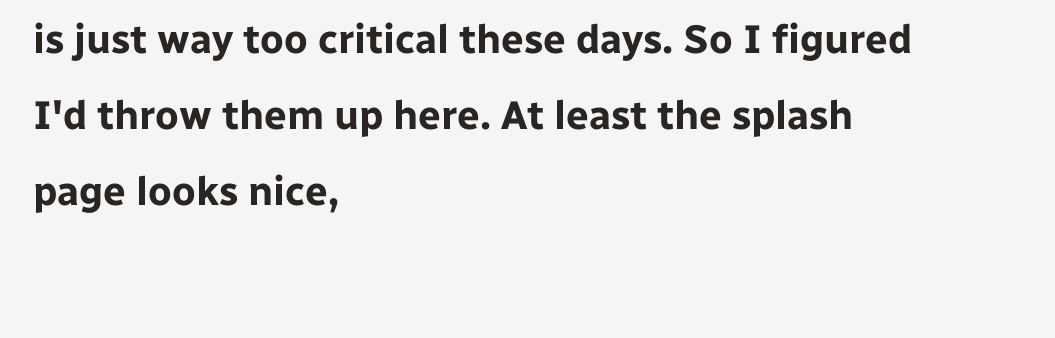is just way too critical these days. So I figured I'd throw them up here. At least the splash page looks nice,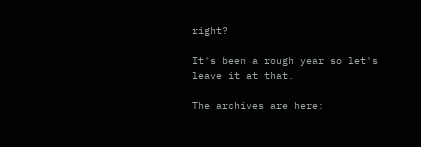right?

It's been a rough year so let's leave it at that.

The archives are here: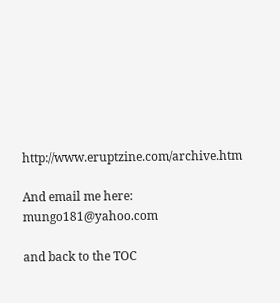http://www.eruptzine.com/archive.htm

And email me here: mungo181@yahoo.com

and back to the TOC